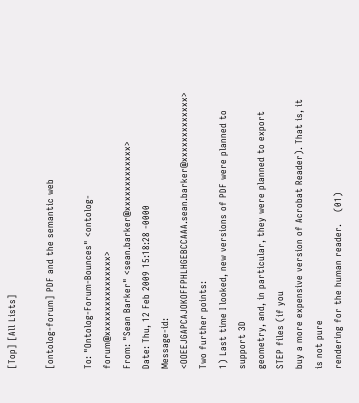[Top] [All Lists]

[ontolog-forum] PDF and the semantic web

To: "Ontolog-Forum-Bounces" <ontolog-forum@xxxxxxxxxxxxxxxx>
From: "Sean Barker" <sean.barker@xxxxxxxxxxxxx>
Date: Thu, 12 Feb 2009 15:18:28 -0000
Message-id: <OOEEJGAPCAJOKOFFPHLHGEBCCAAA.sean.barker@xxxxxxxxxxxxx>
Two further points:
1) Last time I looked, new versions of PDF were planned to support 3D
geometry, and, in particular, they were planned to export STEP files (if you
buy a more expensive version of Acrobat Reader). That is, it is not pure
rendering for the human reader.    (01)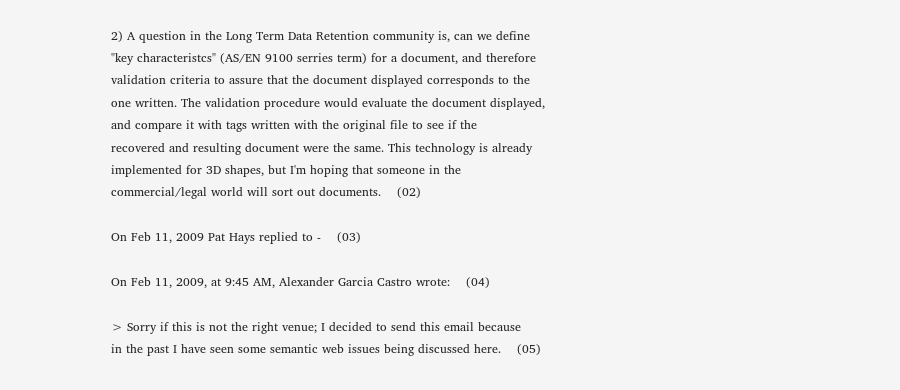2) A question in the Long Term Data Retention community is, can we define
"key characteristcs" (AS/EN 9100 serries term) for a document, and therefore
validation criteria to assure that the document displayed corresponds to the
one written. The validation procedure would evaluate the document displayed,
and compare it with tags written with the original file to see if the
recovered and resulting document were the same. This technology is already
implemented for 3D shapes, but I'm hoping that someone in the
commercial/legal world will sort out documents.    (02)

On Feb 11, 2009 Pat Hays replied to -    (03)

On Feb 11, 2009, at 9:45 AM, Alexander Garcia Castro wrote:    (04)

> Sorry if this is not the right venue; I decided to send this email because
in the past I have seen some semantic web issues being discussed here.    (05)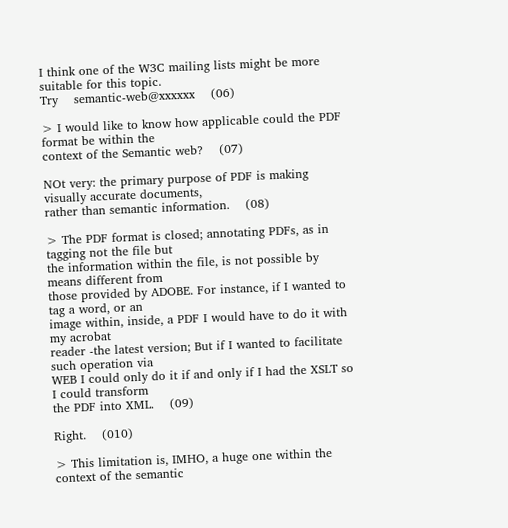I think one of the W3C mailing lists might be more suitable for this topic.
Try    semantic-web@xxxxxx    (06)

> I would like to know how applicable could the PDF format be within the
context of the Semantic web?    (07)

NOt very: the primary purpose of PDF is making visually accurate documents,
rather than semantic information.    (08)

> The PDF format is closed; annotating PDFs, as in tagging not the file but
the information within the file, is not possible by means different from
those provided by ADOBE. For instance, if I wanted to tag a word, or an
image within, inside, a PDF I would have to do it with my acrobat
reader -the latest version; But if I wanted to facilitate such operation via
WEB I could only do it if and only if I had the XSLT so I could transform
the PDF into XML.    (09)

Right.    (010)

> This limitation is, IMHO, a huge one within the context of the semantic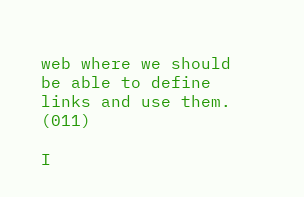web where we should be able to define links and use them.    (011)

I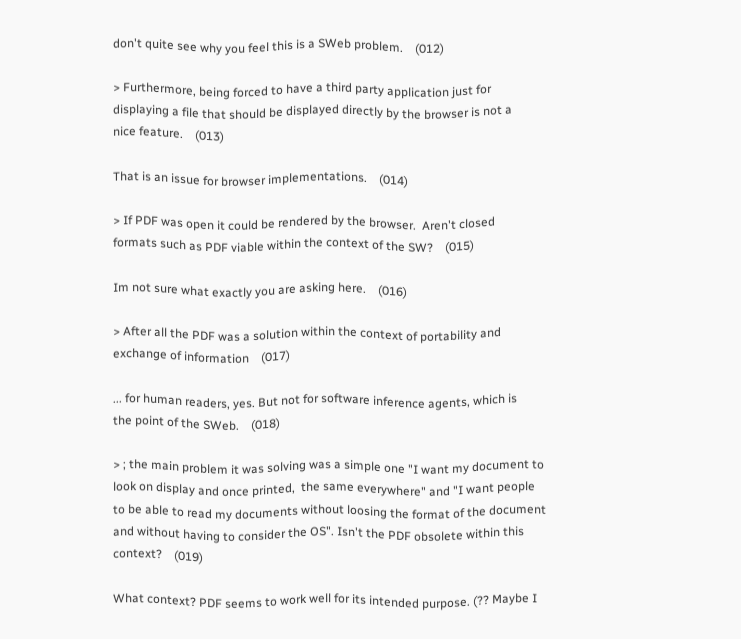don't quite see why you feel this is a SWeb problem.    (012)

> Furthermore, being forced to have a third party application just for
displaying a file that should be displayed directly by the browser is not a
nice feature.    (013)

That is an issue for browser implementations.    (014)

> If PDF was open it could be rendered by the browser.  Aren't closed
formats such as PDF viable within the context of the SW?    (015)

Im not sure what exactly you are asking here.    (016)

> After all the PDF was a solution within the context of portability and
exchange of information    (017)

... for human readers, yes. But not for software inference agents, which is
the point of the SWeb.    (018)

> ; the main problem it was solving was a simple one "I want my document to
look on display and once printed,  the same everywhere" and "I want people
to be able to read my documents without loosing the format of the document
and without having to consider the OS". Isn't the PDF obsolete within this
context?    (019)

What context? PDF seems to work well for its intended purpose. (?? Maybe I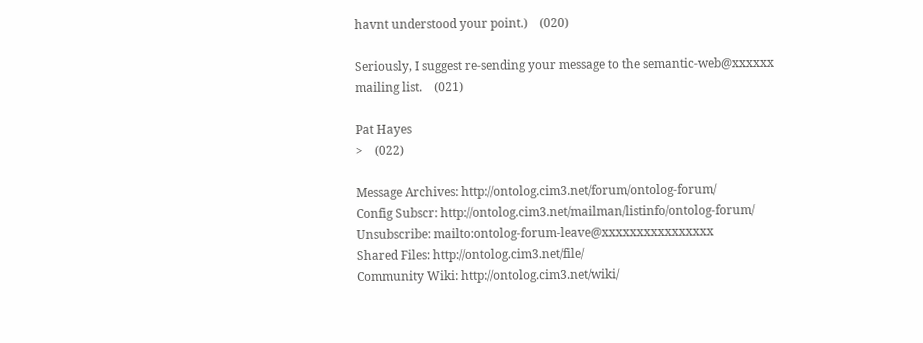havnt understood your point.)    (020)

Seriously, I suggest re-sending your message to the semantic-web@xxxxxx
mailing list.    (021)

Pat Hayes
>    (022)

Message Archives: http://ontolog.cim3.net/forum/ontolog-forum/
Config Subscr: http://ontolog.cim3.net/mailman/listinfo/ontolog-forum/
Unsubscribe: mailto:ontolog-forum-leave@xxxxxxxxxxxxxxxx
Shared Files: http://ontolog.cim3.net/file/
Community Wiki: http://ontolog.cim3.net/wiki/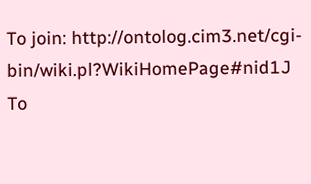To join: http://ontolog.cim3.net/cgi-bin/wiki.pl?WikiHomePage#nid1J
To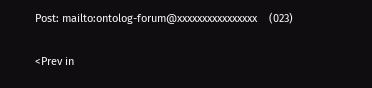Post: mailto:ontolog-forum@xxxxxxxxxxxxxxxx    (023)

<Prev in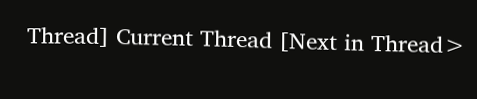Thread] Current Thread [Next in Thread>